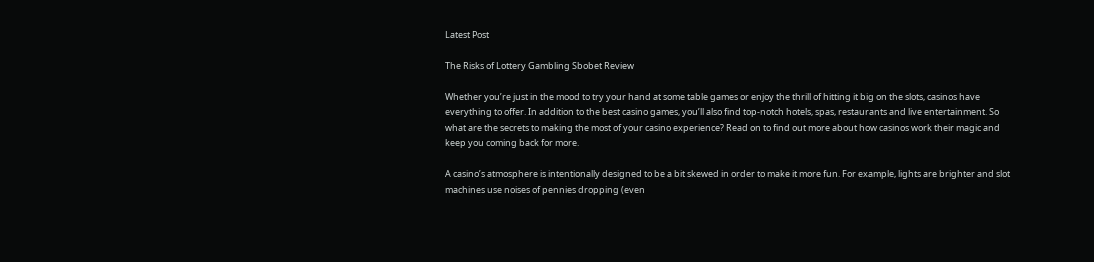Latest Post

The Risks of Lottery Gambling Sbobet Review

Whether you’re just in the mood to try your hand at some table games or enjoy the thrill of hitting it big on the slots, casinos have everything to offer. In addition to the best casino games, you’ll also find top-notch hotels, spas, restaurants and live entertainment. So what are the secrets to making the most of your casino experience? Read on to find out more about how casinos work their magic and keep you coming back for more.

A casino’s atmosphere is intentionally designed to be a bit skewed in order to make it more fun. For example, lights are brighter and slot machines use noises of pennies dropping (even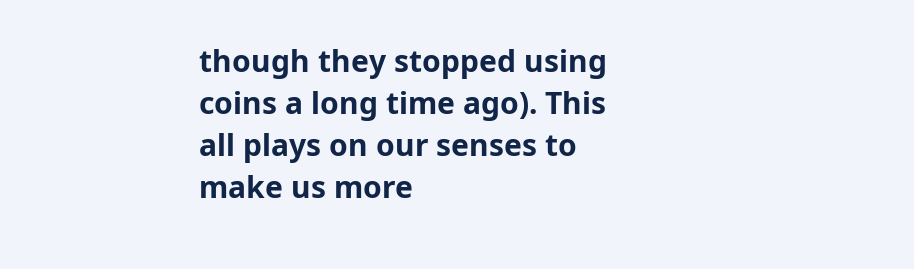though they stopped using coins a long time ago). This all plays on our senses to make us more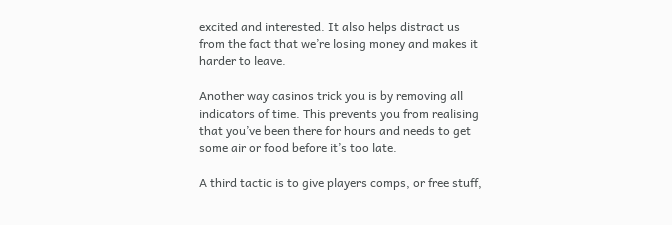excited and interested. It also helps distract us from the fact that we’re losing money and makes it harder to leave.

Another way casinos trick you is by removing all indicators of time. This prevents you from realising that you’ve been there for hours and needs to get some air or food before it’s too late.

A third tactic is to give players comps, or free stuff,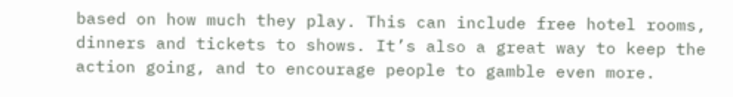based on how much they play. This can include free hotel rooms, dinners and tickets to shows. It’s also a great way to keep the action going, and to encourage people to gamble even more.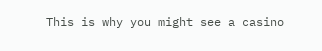This is why you might see a casino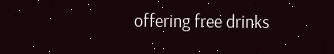offering free drinks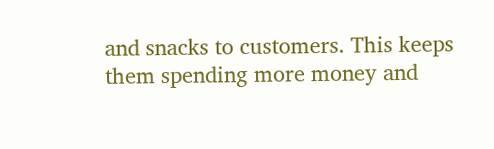and snacks to customers. This keeps them spending more money and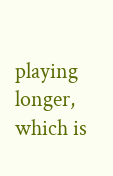playing longer, which is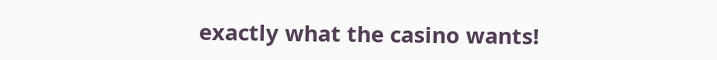exactly what the casino wants!